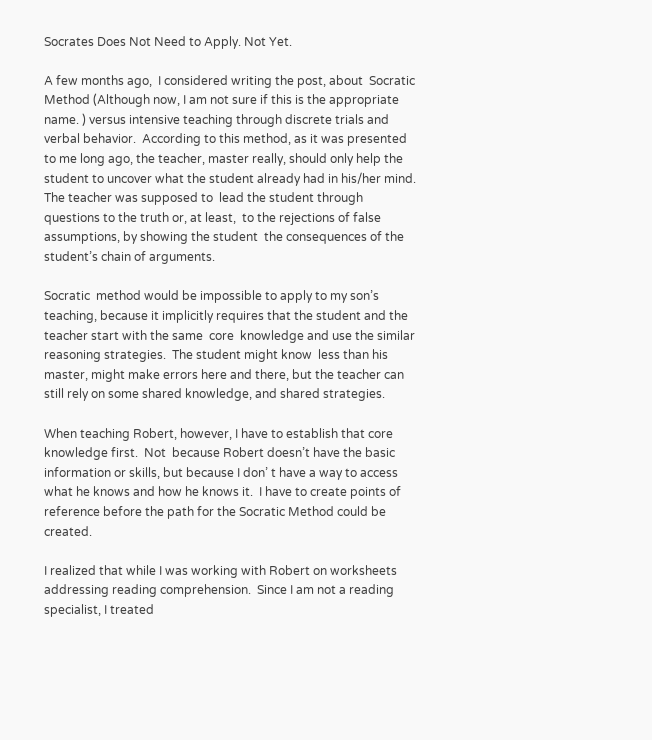Socrates Does Not Need to Apply. Not Yet.

A few months ago,  I considered writing the post, about  Socratic Method (Although now, I am not sure if this is the appropriate name. ) versus intensive teaching through discrete trials and verbal behavior.  According to this method, as it was presented to me long ago, the teacher, master really, should only help the student to uncover what the student already had in his/her mind.  The teacher was supposed to  lead the student through questions to the truth or, at least,  to the rejections of false assumptions, by showing the student  the consequences of the student’s chain of arguments.

Socratic  method would be impossible to apply to my son’s teaching, because it implicitly requires that the student and the teacher start with the same  core  knowledge and use the similar reasoning strategies.  The student might know  less than his master, might make errors here and there, but the teacher can still rely on some shared knowledge, and shared strategies.

When teaching Robert, however, I have to establish that core knowledge first.  Not  because Robert doesn’t have the basic information or skills, but because I don’ t have a way to access what he knows and how he knows it.  I have to create points of reference before the path for the Socratic Method could be created.

I realized that while I was working with Robert on worksheets addressing reading comprehension.  Since I am not a reading specialist, I treated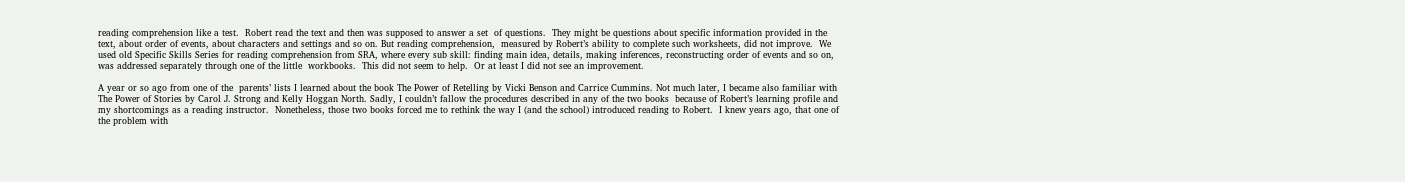reading comprehension like a test.  Robert read the text and then was supposed to answer a set  of questions.  They might be questions about specific information provided in the text, about order of events, about characters and settings and so on. But reading comprehension,  measured by Robert’s ability to complete such worksheets, did not improve.  We used old Specific Skills Series for reading comprehension from SRA, where every sub skill: finding main idea, details, making inferences, reconstructing order of events and so on,  was addressed separately through one of the little  workbooks.  This did not seem to help.  Or at least I did not see an improvement.

A year or so ago from one of the  parents’ lists I learned about the book The Power of Retelling by Vicki Benson and Carrice Cummins. Not much later, I became also familiar with   The Power of Stories by Carol J. Strong and Kelly Hoggan North. Sadly, I couldn’t fallow the procedures described in any of the two books  because of Robert’s learning profile and my shortcomings as a reading instructor.  Nonetheless, those two books forced me to rethink the way I (and the school) introduced reading to Robert.  I knew years ago, that one of the problem with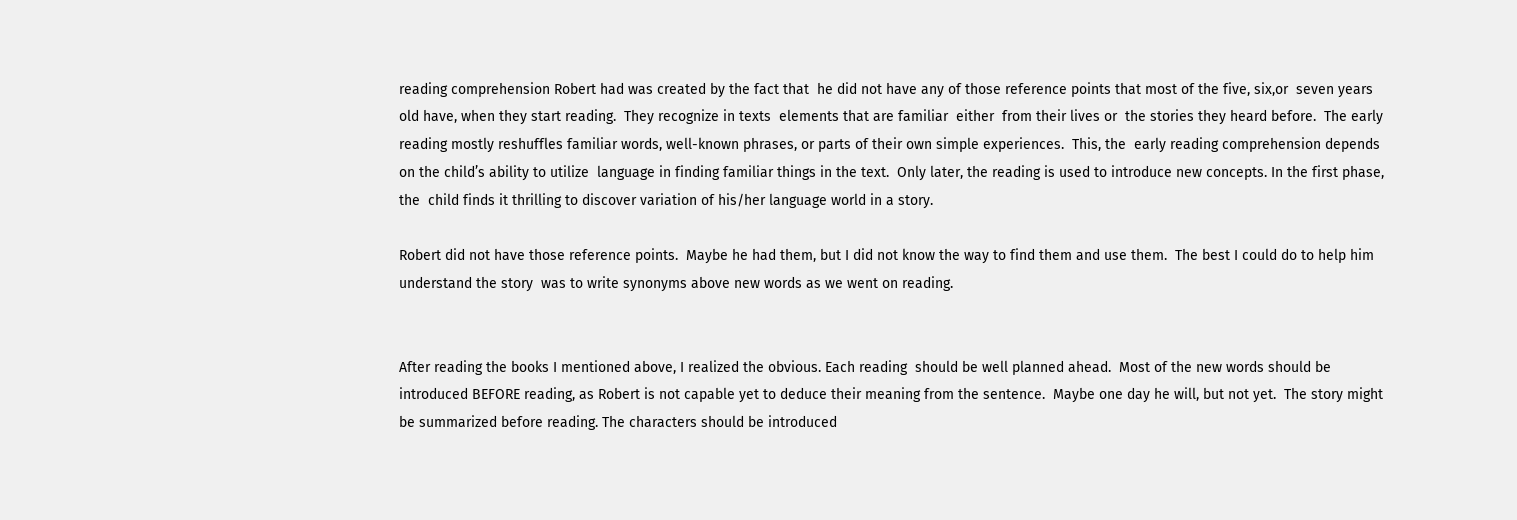reading comprehension Robert had was created by the fact that  he did not have any of those reference points that most of the five, six,or  seven years old have, when they start reading.  They recognize in texts  elements that are familiar  either  from their lives or  the stories they heard before.  The early reading mostly reshuffles familiar words, well-known phrases, or parts of their own simple experiences.  This, the  early reading comprehension depends on the child’s ability to utilize  language in finding familiar things in the text.  Only later, the reading is used to introduce new concepts. In the first phase, the  child finds it thrilling to discover variation of his/her language world in a story.

Robert did not have those reference points.  Maybe he had them, but I did not know the way to find them and use them.  The best I could do to help him understand the story  was to write synonyms above new words as we went on reading.


After reading the books I mentioned above, I realized the obvious. Each reading  should be well planned ahead.  Most of the new words should be introduced BEFORE reading, as Robert is not capable yet to deduce their meaning from the sentence.  Maybe one day he will, but not yet.  The story might be summarized before reading. The characters should be introduced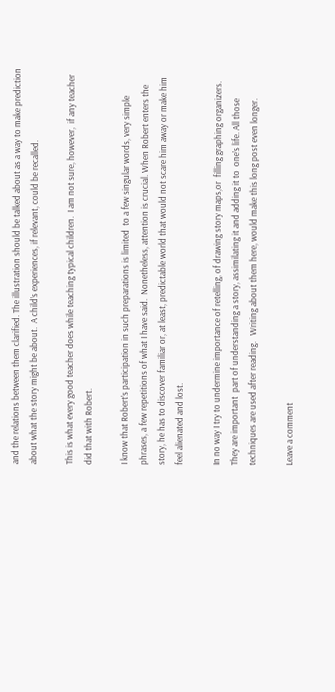and the relations between them clarified. The illustration should be talked about as a way to make prediction about what the story might be about.  A child’s experiences, if relevant, could be recalled.

This is what every good teacher does while teaching typical children.  I am not sure, however,  if any teacher did that with Robert.

I know that Robert’s participation in such preparations is limited  to a few singular words, very simple phrases, a few repetitions of what I have said.  Nonetheless, attention is crucial. When Robert enters the story, he has to discover familiar or, at least, predictable world that would not scare him away or make him feel alienated and lost.

In no way I try to undermine importance of retelling, of drawing story maps,or  filling graphing organizers.  They are important  part of understanding a story, assimilating it and adding it to  one’s life. All those techniques are used after reading.   Writing about them here, would make this long post even longer.

Leave a comment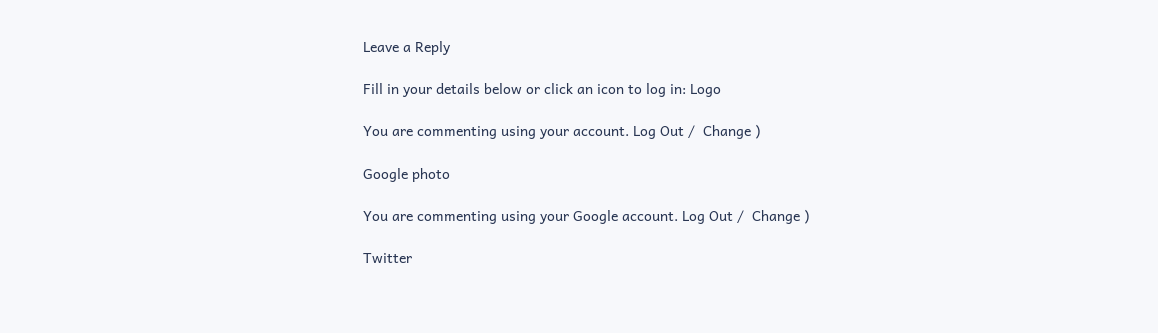Leave a Reply

Fill in your details below or click an icon to log in: Logo

You are commenting using your account. Log Out /  Change )

Google photo

You are commenting using your Google account. Log Out /  Change )

Twitter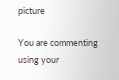picture

You are commenting using your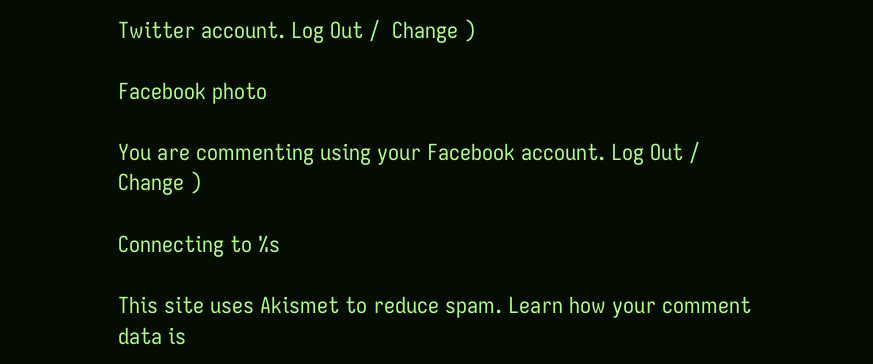Twitter account. Log Out /  Change )

Facebook photo

You are commenting using your Facebook account. Log Out /  Change )

Connecting to %s

This site uses Akismet to reduce spam. Learn how your comment data is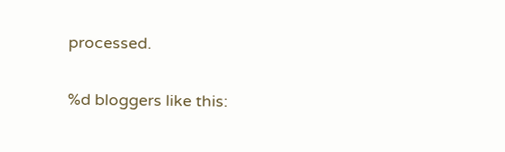processed.

%d bloggers like this: